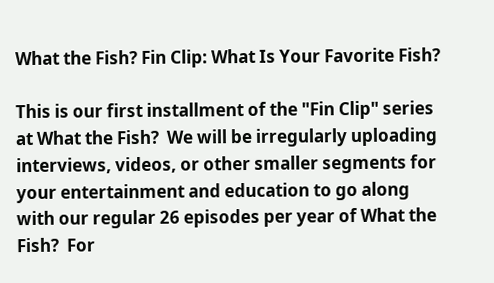What the Fish? Fin Clip: What Is Your Favorite Fish?

This is our first installment of the "Fin Clip" series at What the Fish?  We will be irregularly uploading interviews, videos, or other smaller segments for your entertainment and education to go along with our regular 26 episodes per year of What the Fish?  For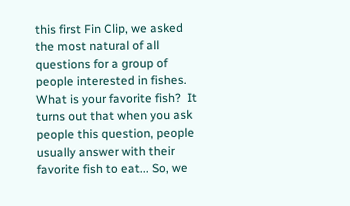this first Fin Clip, we asked the most natural of all questions for a group of people interested in fishes.  What is your favorite fish?  It turns out that when you ask people this question, people usually answer with their favorite fish to eat... So, we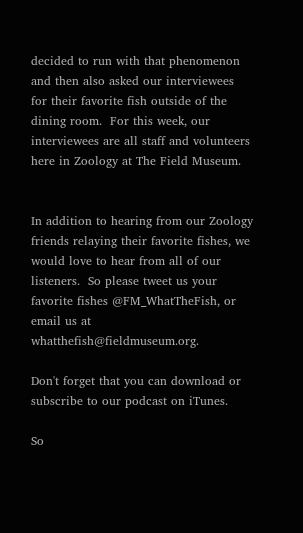decided to run with that phenomenon and then also asked our interviewees for their favorite fish outside of the dining room.  For this week, our interviewees are all staff and volunteers here in Zoology at The Field Museum.


In addition to hearing from our Zoology friends relaying their favorite fishes, we would love to hear from all of our listeners.  So please tweet us your favorite fishes @FM_WhatTheFish, or email us at whatthefish@fieldmuseum.org.

Don't forget that you can download or subscribe to our podcast on iTunes.

So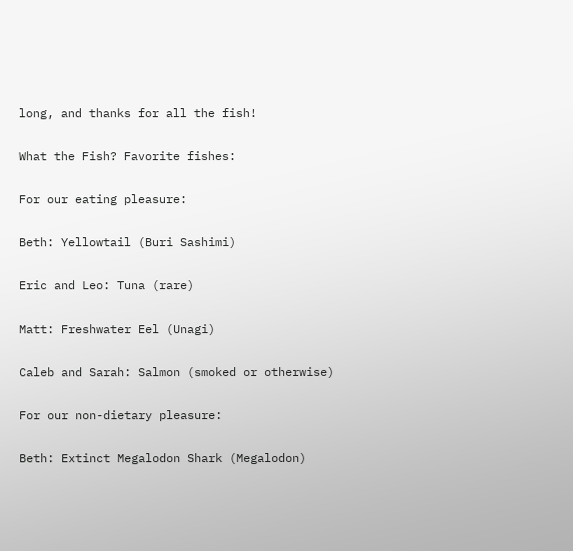long, and thanks for all the fish!

What the Fish? Favorite fishes:

For our eating pleasure:

Beth: Yellowtail (Buri Sashimi)

Eric and Leo: Tuna (rare)

Matt: Freshwater Eel (Unagi)

Caleb and Sarah: Salmon (smoked or otherwise)

For our non-dietary pleasure:

Beth: Extinct Megalodon Shark (Megalodon)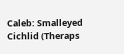Caleb: Smalleyed Cichlid (Theraps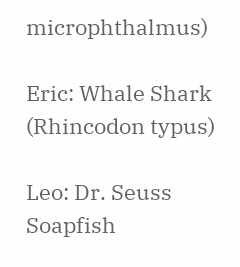microphthalmus)

Eric: Whale Shark (Rhincodon typus)

Leo: Dr. Seuss Soapfish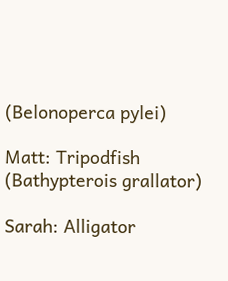(Belonoperca pylei)

Matt: Tripodfish (Bathypterois grallator)

Sarah: Alligator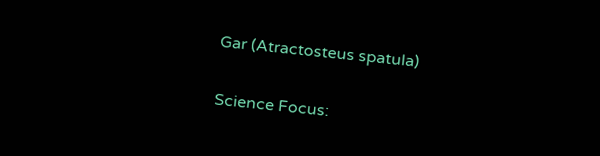Gar (Atractosteus spatula)


Science Focus: